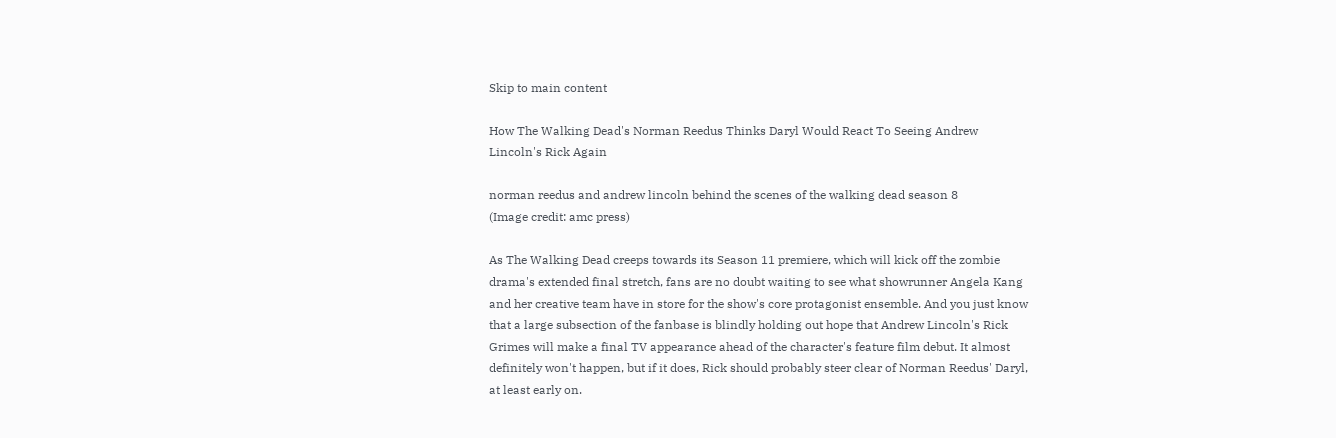Skip to main content

How The Walking Dead's Norman Reedus Thinks Daryl Would React To Seeing Andrew Lincoln's Rick Again

norman reedus and andrew lincoln behind the scenes of the walking dead season 8
(Image credit: amc press)

As The Walking Dead creeps towards its Season 11 premiere, which will kick off the zombie drama's extended final stretch, fans are no doubt waiting to see what showrunner Angela Kang and her creative team have in store for the show's core protagonist ensemble. And you just know that a large subsection of the fanbase is blindly holding out hope that Andrew Lincoln's Rick Grimes will make a final TV appearance ahead of the character's feature film debut. It almost definitely won't happen, but if it does, Rick should probably steer clear of Norman Reedus' Daryl, at least early on.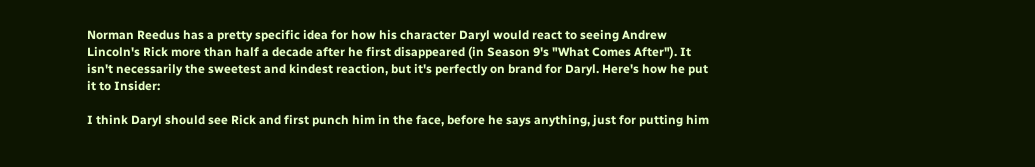Norman Reedus has a pretty specific idea for how his character Daryl would react to seeing Andrew Lincoln's Rick more than half a decade after he first disappeared (in Season 9's "What Comes After"). It isn't necessarily the sweetest and kindest reaction, but it's perfectly on brand for Daryl. Here's how he put it to Insider:

I think Daryl should see Rick and first punch him in the face, before he says anything, just for putting him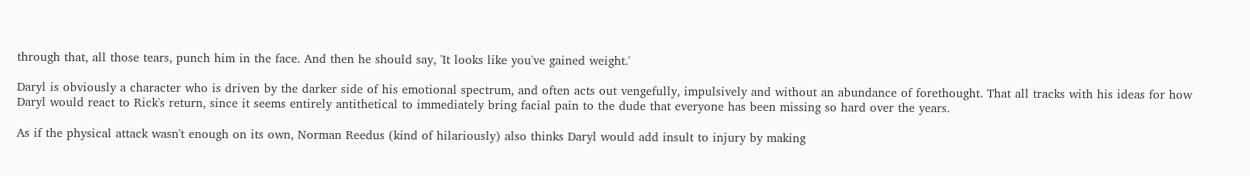through that, all those tears, punch him in the face. And then he should say, 'It looks like you've gained weight.'

Daryl is obviously a character who is driven by the darker side of his emotional spectrum, and often acts out vengefully, impulsively and without an abundance of forethought. That all tracks with his ideas for how Daryl would react to Rick's return, since it seems entirely antithetical to immediately bring facial pain to the dude that everyone has been missing so hard over the years.

As if the physical attack wasn't enough on its own, Norman Reedus (kind of hilariously) also thinks Daryl would add insult to injury by making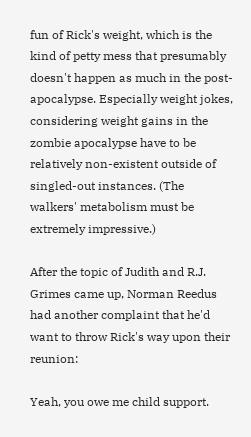fun of Rick's weight, which is the kind of petty mess that presumably doesn't happen as much in the post-apocalypse. Especially weight jokes, considering weight gains in the zombie apocalypse have to be relatively non-existent outside of singled-out instances. (The walkers' metabolism must be extremely impressive.)

After the topic of Judith and R.J. Grimes came up, Norman Reedus had another complaint that he'd want to throw Rick's way upon their reunion:

Yeah, you owe me child support.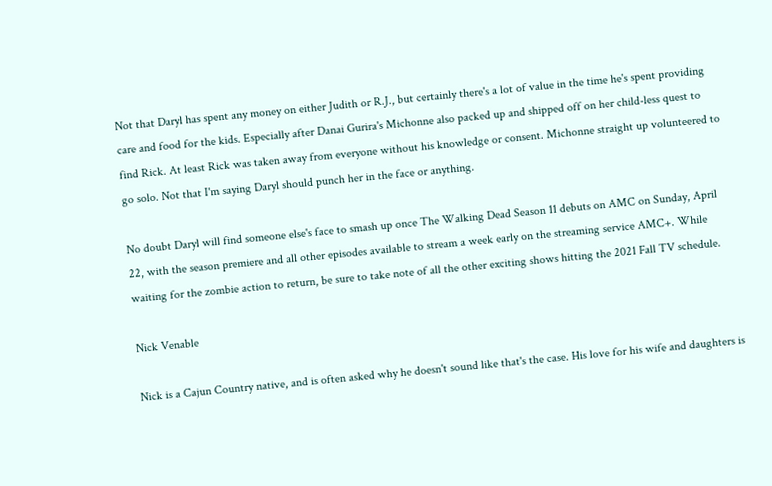Not that Daryl has spent any money on either Judith or R.J., but certainly there's a lot of value in the time he's spent providing care and food for the kids. Especially after Danai Gurira's Michonne also packed up and shipped off on her child-less quest to find Rick. At least Rick was taken away from everyone without his knowledge or consent. Michonne straight up volunteered to go solo. Not that I'm saying Daryl should punch her in the face or anything.

No doubt Daryl will find someone else's face to smash up once The Walking Dead Season 11 debuts on AMC on Sunday, April 22, with the season premiere and all other episodes available to stream a week early on the streaming service AMC+. While waiting for the zombie action to return, be sure to take note of all the other exciting shows hitting the 2021 Fall TV schedule.

Nick Venable

Nick is a Cajun Country native, and is often asked why he doesn't sound like that's the case. His love for his wife and daughters is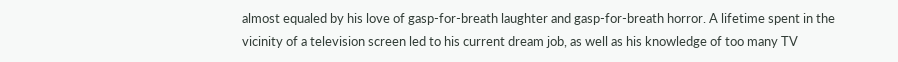almost equaled by his love of gasp-for-breath laughter and gasp-for-breath horror. A lifetime spent in the vicinity of a television screen led to his current dream job, as well as his knowledge of too many TV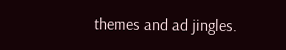themes and ad jingles.